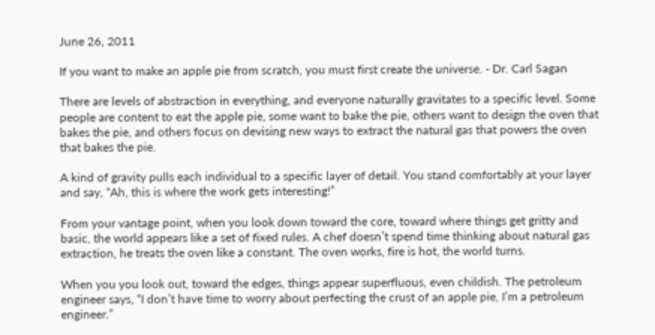June 26, 2011

If you want to make an apple pie from scratch, you must first create the universe. - Dr. Carl Sagan

There are levels of abstraction in everything, and everyone naturally gravitates to a specific level. Some people are content to eat the apple pie, some want to bake the pie, others want to design the oven that bakes the pie, and others focus on devising new ways to extract the natural gas that powers the oven that bakes the pie.

A kind of gravity pulls each individual to a specific layer of detail. You stand comfortably at your layer and say, “Ah, this is where the work gets interesting!”

From your vantage point, when you look down toward the core, toward where things get gritty and basic, the world appears like a set of fixed rules. A chef doesn’t spend time thinking about natural gas extraction, he treats the oven like a constant. The oven works, fire is hot, the world turns.

When you you look out, toward the edges, things appear superfluous, even childish. The petroleum engineer says, “I don’t have time to worry about perfecting the crust of an apple pie, I’m a petroleum engineer.”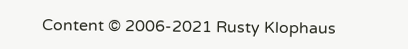Content © 2006-2021 Rusty Klophaus